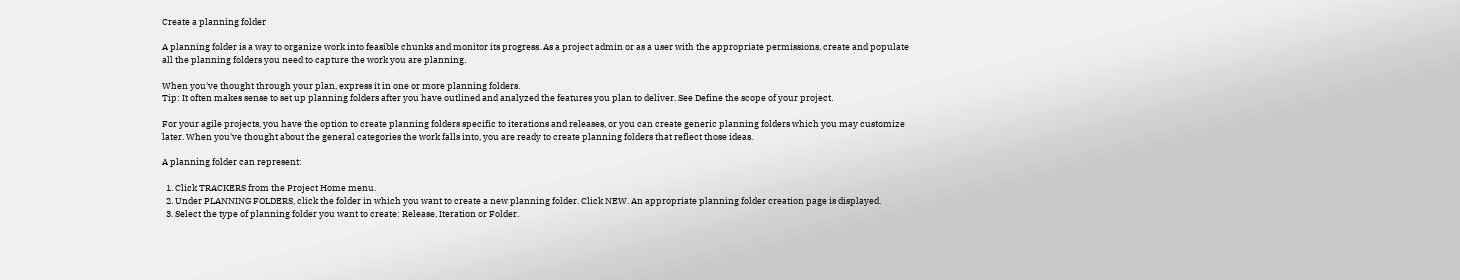Create a planning folder

A planning folder is a way to organize work into feasible chunks and monitor its progress. As a project admin or as a user with the appropriate permissions, create and populate all the planning folders you need to capture the work you are planning.

When you've thought through your plan, express it in one or more planning folders.
Tip: It often makes sense to set up planning folders after you have outlined and analyzed the features you plan to deliver. See Define the scope of your project.

For your agile projects, you have the option to create planning folders specific to iterations and releases, or you can create generic planning folders which you may customize later. When you've thought about the general categories the work falls into, you are ready to create planning folders that reflect those ideas.

A planning folder can represent:

  1. Click TRACKERS from the Project Home menu.
  2. Under PLANNING FOLDERS, click the folder in which you want to create a new planning folder. Click NEW. An appropriate planning folder creation page is displayed.
  3. Select the type of planning folder you want to create: Release, Iteration or Folder.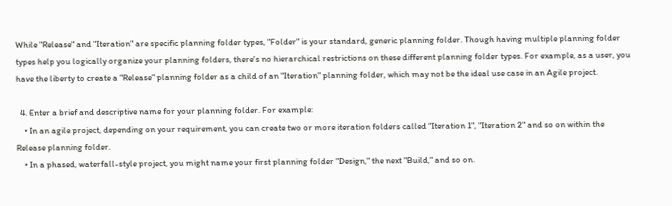While "Release" and "Iteration" are specific planning folder types, "Folder" is your standard, generic planning folder. Though having multiple planning folder types help you logically organize your planning folders, there's no hierarchical restrictions on these different planning folder types. For example, as a user, you have the liberty to create a "Release" planning folder as a child of an "Iteration" planning folder, which may not be the ideal use case in an Agile project.

  4. Enter a brief and descriptive name for your planning folder. For example:
    • In an agile project, depending on your requirement, you can create two or more iteration folders called "Iteration 1", "Iteration 2" and so on within the Release planning folder.
    • In a phased, waterfall-style project, you might name your first planning folder "Design," the next "Build," and so on.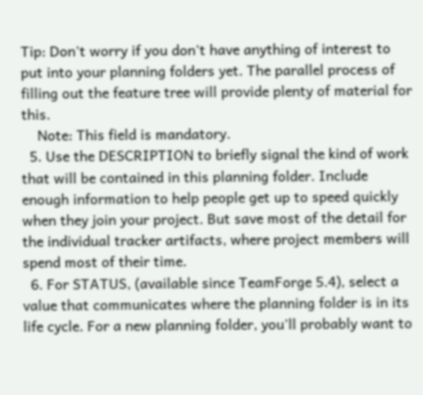Tip: Don't worry if you don't have anything of interest to put into your planning folders yet. The parallel process of filling out the feature tree will provide plenty of material for this.
    Note: This field is mandatory.
  5. Use the DESCRIPTION to briefly signal the kind of work that will be contained in this planning folder. Include enough information to help people get up to speed quickly when they join your project. But save most of the detail for the individual tracker artifacts, where project members will spend most of their time.
  6. For STATUS, (available since TeamForge 5.4), select a value that communicates where the planning folder is in its life cycle. For a new planning folder, you'll probably want to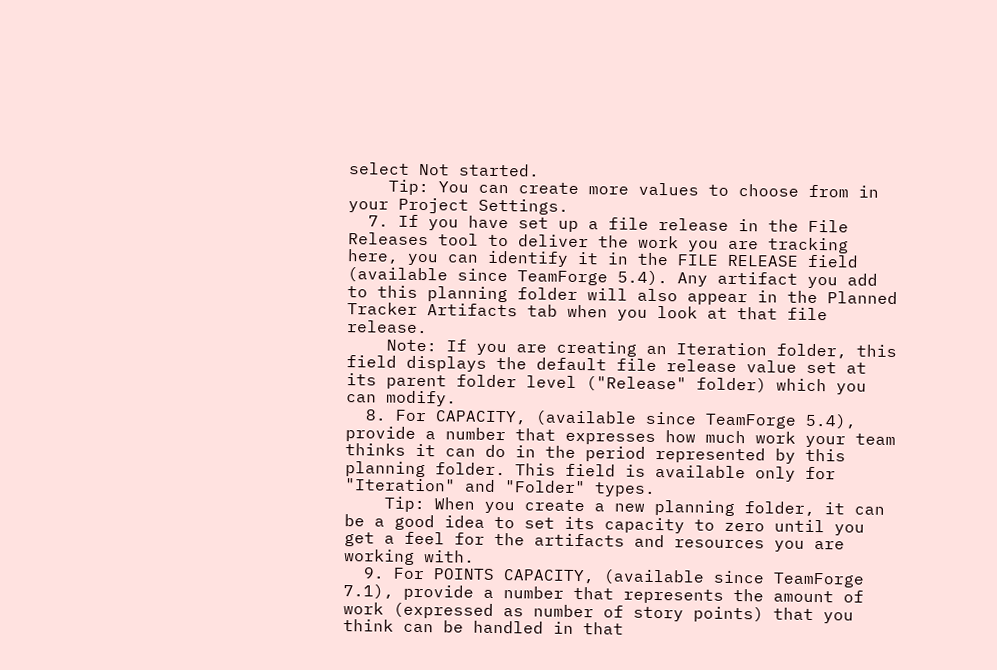select Not started.
    Tip: You can create more values to choose from in your Project Settings.
  7. If you have set up a file release in the File Releases tool to deliver the work you are tracking here, you can identify it in the FILE RELEASE field (available since TeamForge 5.4). Any artifact you add to this planning folder will also appear in the Planned Tracker Artifacts tab when you look at that file release.
    Note: If you are creating an Iteration folder, this field displays the default file release value set at its parent folder level ("Release" folder) which you can modify.
  8. For CAPACITY, (available since TeamForge 5.4), provide a number that expresses how much work your team thinks it can do in the period represented by this planning folder. This field is available only for "Iteration" and "Folder" types.
    Tip: When you create a new planning folder, it can be a good idea to set its capacity to zero until you get a feel for the artifacts and resources you are working with.
  9. For POINTS CAPACITY, (available since TeamForge 7.1), provide a number that represents the amount of work (expressed as number of story points) that you think can be handled in that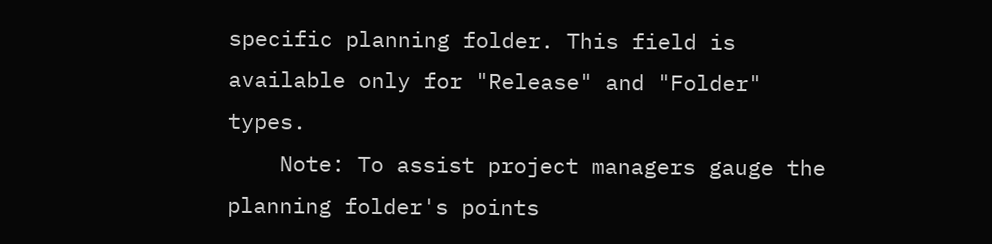specific planning folder. This field is available only for "Release" and "Folder" types.
    Note: To assist project managers gauge the planning folder's points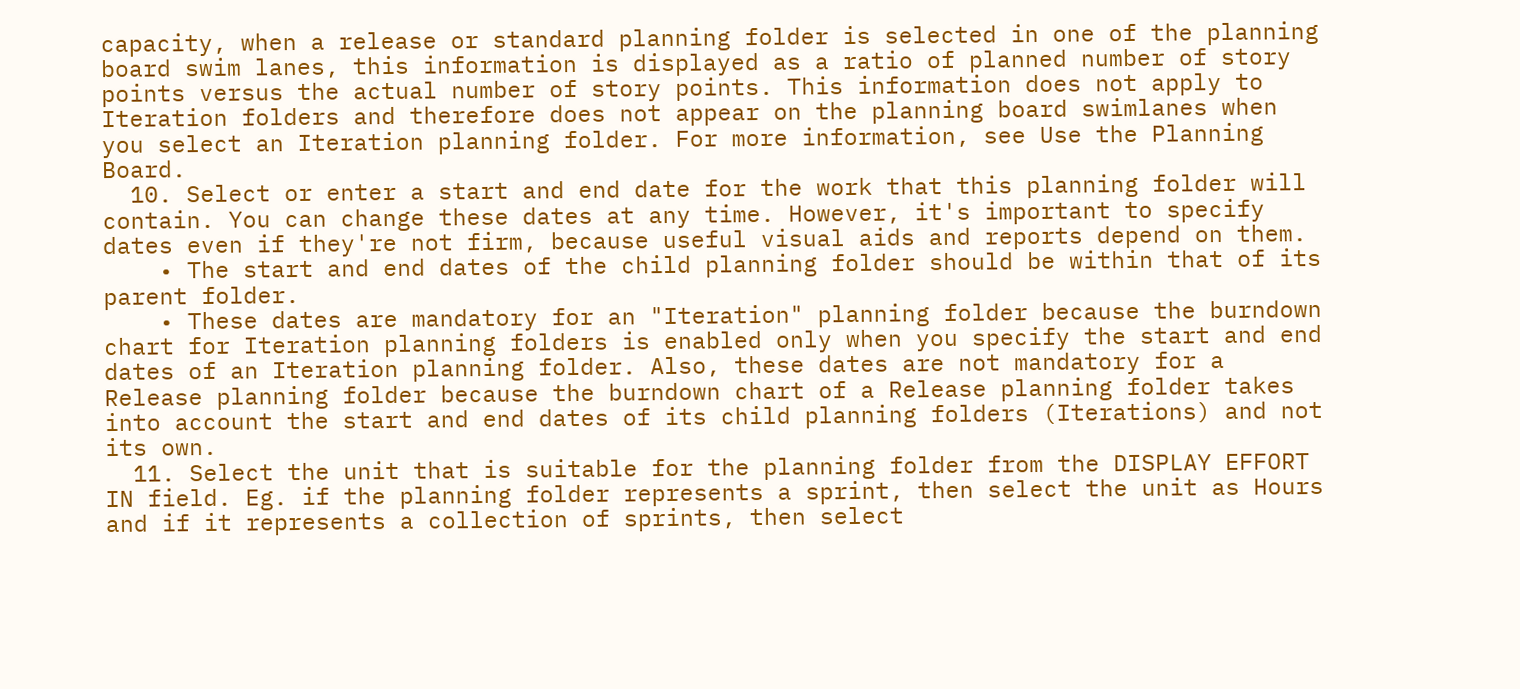capacity, when a release or standard planning folder is selected in one of the planning board swim lanes, this information is displayed as a ratio of planned number of story points versus the actual number of story points. This information does not apply to Iteration folders and therefore does not appear on the planning board swimlanes when you select an Iteration planning folder. For more information, see Use the Planning Board.
  10. Select or enter a start and end date for the work that this planning folder will contain. You can change these dates at any time. However, it's important to specify dates even if they're not firm, because useful visual aids and reports depend on them.
    • The start and end dates of the child planning folder should be within that of its parent folder.
    • These dates are mandatory for an "Iteration" planning folder because the burndown chart for Iteration planning folders is enabled only when you specify the start and end dates of an Iteration planning folder. Also, these dates are not mandatory for a Release planning folder because the burndown chart of a Release planning folder takes into account the start and end dates of its child planning folders (Iterations) and not its own.
  11. Select the unit that is suitable for the planning folder from the DISPLAY EFFORT IN field. Eg. if the planning folder represents a sprint, then select the unit as Hours and if it represents a collection of sprints, then select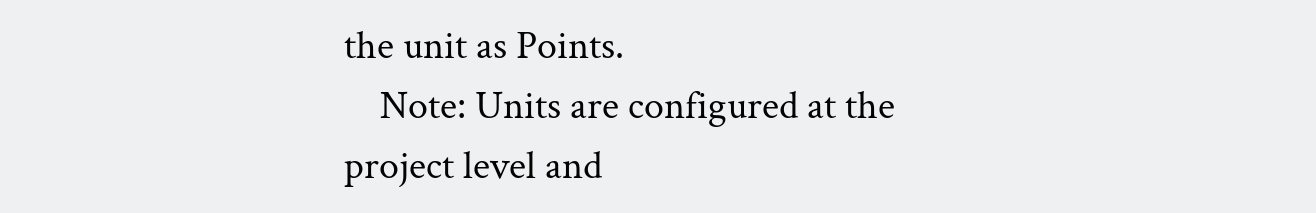the unit as Points.
    Note: Units are configured at the project level and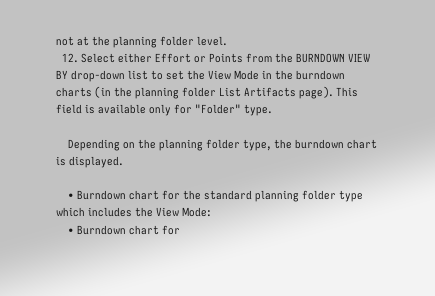not at the planning folder level.
  12. Select either Effort or Points from the BURNDOWN VIEW BY drop-down list to set the View Mode in the burndown charts (in the planning folder List Artifacts page). This field is available only for "Folder" type.

    Depending on the planning folder type, the burndown chart is displayed.

    • Burndown chart for the standard planning folder type which includes the View Mode:
    • Burndown chart for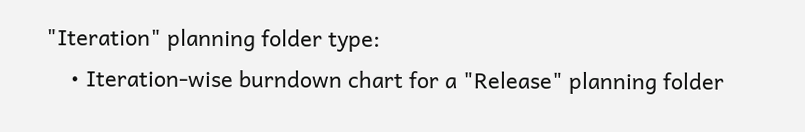"Iteration" planning folder type:
    • Iteration-wise burndown chart for a "Release" planning folder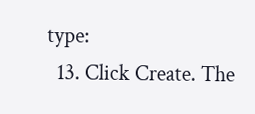type:
  13. Click Create. The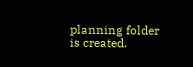planning folder is created.